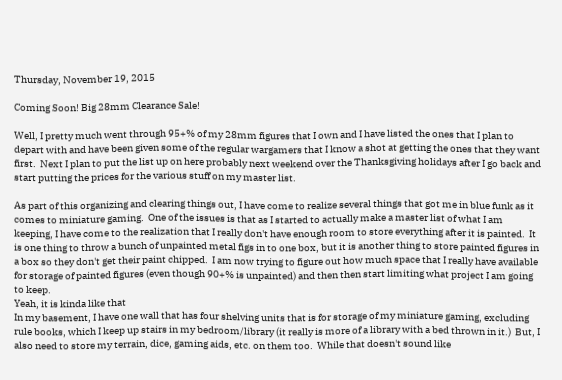Thursday, November 19, 2015

Coming Soon! Big 28mm Clearance Sale!

Well, I pretty much went through 95+% of my 28mm figures that I own and I have listed the ones that I plan to depart with and have been given some of the regular wargamers that I know a shot at getting the ones that they want first.  Next I plan to put the list up on here probably next weekend over the Thanksgiving holidays after I go back and start putting the prices for the various stuff on my master list.

As part of this organizing and clearing things out, I have come to realize several things that got me in blue funk as it comes to miniature gaming.  One of the issues is that as I started to actually make a master list of what I am keeping, I have come to the realization that I really don't have enough room to store everything after it is painted.  It is one thing to throw a bunch of unpainted metal figs in to one box, but it is another thing to store painted figures in a box so they don't get their paint chipped.  I am now trying to figure out how much space that I really have available for storage of painted figures (even though 90+% is unpainted) and then then start limiting what project I am going to keep.
Yeah, it is kinda like that
In my basement, I have one wall that has four shelving units that is for storage of my miniature gaming, excluding rule books, which I keep up stairs in my bedroom/library (it really is more of a library with a bed thrown in it.)  But, I also need to store my terrain, dice, gaming aids, etc. on them too.  While that doesn't sound like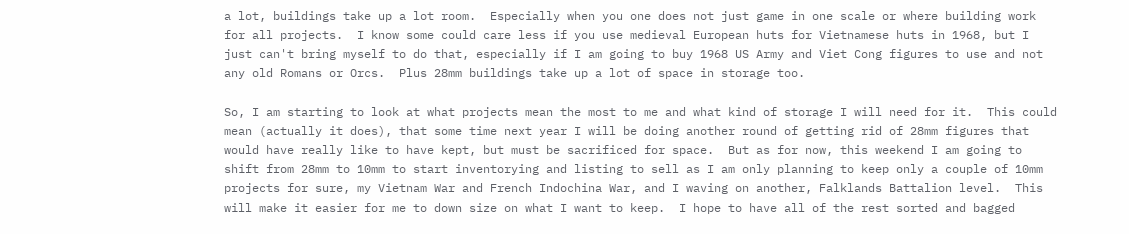a lot, buildings take up a lot room.  Especially when you one does not just game in one scale or where building work for all projects.  I know some could care less if you use medieval European huts for Vietnamese huts in 1968, but I just can't bring myself to do that, especially if I am going to buy 1968 US Army and Viet Cong figures to use and not any old Romans or Orcs.  Plus 28mm buildings take up a lot of space in storage too.

So, I am starting to look at what projects mean the most to me and what kind of storage I will need for it.  This could mean (actually it does), that some time next year I will be doing another round of getting rid of 28mm figures that would have really like to have kept, but must be sacrificed for space.  But as for now, this weekend I am going to shift from 28mm to 10mm to start inventorying and listing to sell as I am only planning to keep only a couple of 10mm projects for sure, my Vietnam War and French Indochina War, and I waving on another, Falklands Battalion level.  This will make it easier for me to down size on what I want to keep.  I hope to have all of the rest sorted and bagged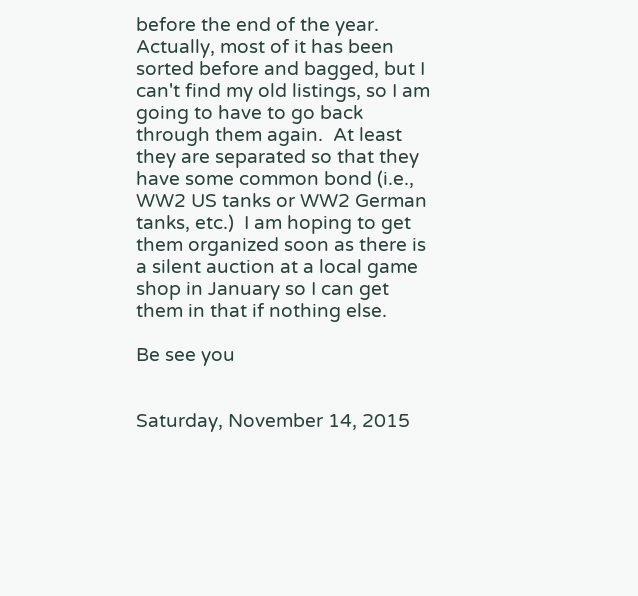before the end of the year.  Actually, most of it has been sorted before and bagged, but I can't find my old listings, so I am going to have to go back through them again.  At least they are separated so that they have some common bond (i.e., WW2 US tanks or WW2 German tanks, etc.)  I am hoping to get them organized soon as there is a silent auction at a local game shop in January so I can get them in that if nothing else.

Be see you


Saturday, November 14, 2015